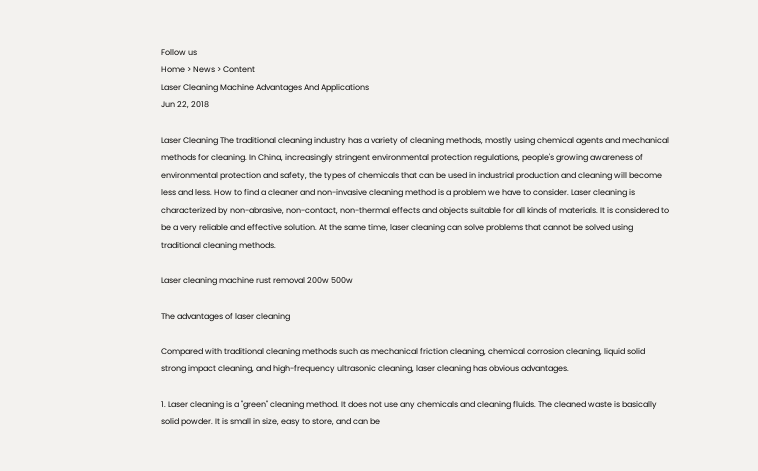Follow us
Home > News > Content
Laser Cleaning Machine Advantages And Applications
Jun 22, 2018

Laser Cleaning The traditional cleaning industry has a variety of cleaning methods, mostly using chemical agents and mechanical methods for cleaning. In China, increasingly stringent environmental protection regulations, people's growing awareness of environmental protection and safety, the types of chemicals that can be used in industrial production and cleaning will become less and less. How to find a cleaner and non-invasive cleaning method is a problem we have to consider. Laser cleaning is characterized by non-abrasive, non-contact, non-thermal effects and objects suitable for all kinds of materials. It is considered to be a very reliable and effective solution. At the same time, laser cleaning can solve problems that cannot be solved using traditional cleaning methods.

Laser cleaning machine rust removal 200w 500w

The advantages of laser cleaning

Compared with traditional cleaning methods such as mechanical friction cleaning, chemical corrosion cleaning, liquid solid strong impact cleaning, and high-frequency ultrasonic cleaning, laser cleaning has obvious advantages.

1. Laser cleaning is a "green" cleaning method. It does not use any chemicals and cleaning fluids. The cleaned waste is basically solid powder. It is small in size, easy to store, and can be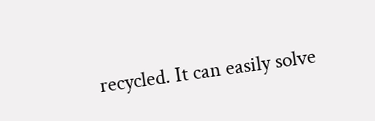recycled. It can easily solve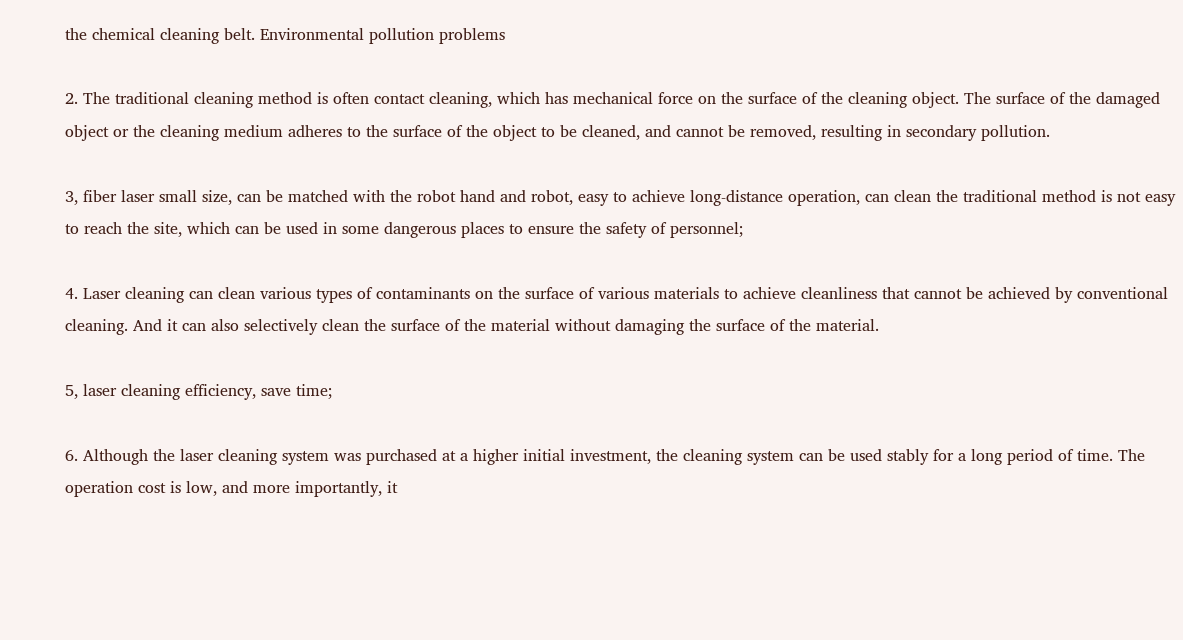the chemical cleaning belt. Environmental pollution problems

2. The traditional cleaning method is often contact cleaning, which has mechanical force on the surface of the cleaning object. The surface of the damaged object or the cleaning medium adheres to the surface of the object to be cleaned, and cannot be removed, resulting in secondary pollution.

3, fiber laser small size, can be matched with the robot hand and robot, easy to achieve long-distance operation, can clean the traditional method is not easy to reach the site, which can be used in some dangerous places to ensure the safety of personnel;

4. Laser cleaning can clean various types of contaminants on the surface of various materials to achieve cleanliness that cannot be achieved by conventional cleaning. And it can also selectively clean the surface of the material without damaging the surface of the material.

5, laser cleaning efficiency, save time;

6. Although the laser cleaning system was purchased at a higher initial investment, the cleaning system can be used stably for a long period of time. The operation cost is low, and more importantly, it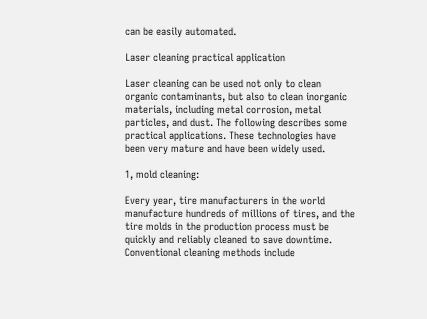can be easily automated.

Laser cleaning practical application

Laser cleaning can be used not only to clean organic contaminants, but also to clean inorganic materials, including metal corrosion, metal particles, and dust. The following describes some practical applications. These technologies have been very mature and have been widely used.

1, mold cleaning:

Every year, tire manufacturers in the world manufacture hundreds of millions of tires, and the tire molds in the production process must be quickly and reliably cleaned to save downtime. Conventional cleaning methods include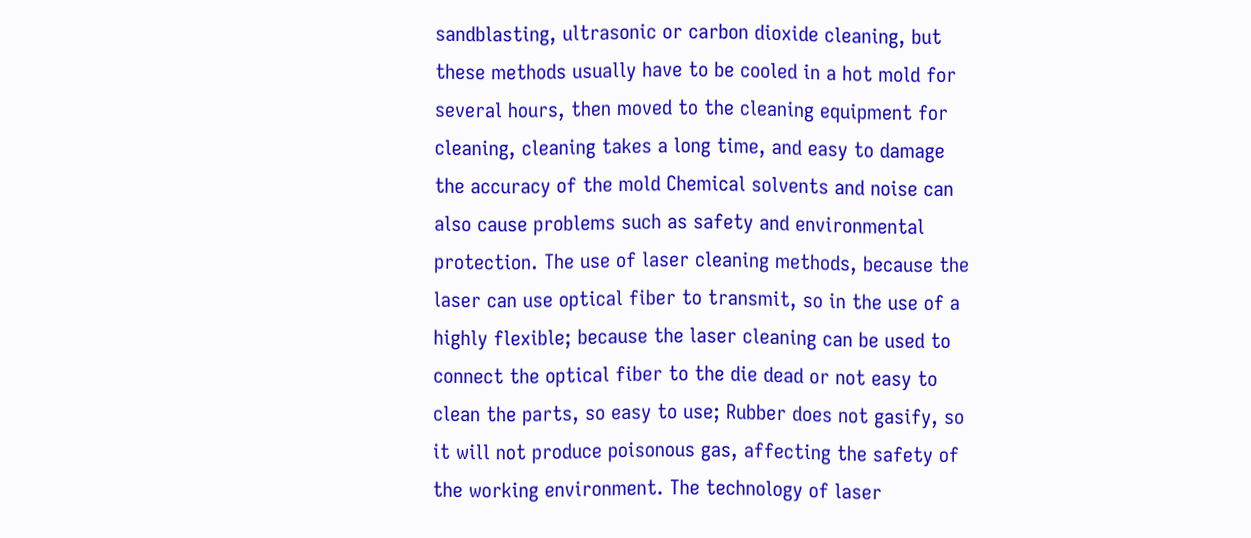sandblasting, ultrasonic or carbon dioxide cleaning, but these methods usually have to be cooled in a hot mold for several hours, then moved to the cleaning equipment for cleaning, cleaning takes a long time, and easy to damage the accuracy of the mold Chemical solvents and noise can also cause problems such as safety and environmental protection. The use of laser cleaning methods, because the laser can use optical fiber to transmit, so in the use of a highly flexible; because the laser cleaning can be used to connect the optical fiber to the die dead or not easy to clean the parts, so easy to use; Rubber does not gasify, so it will not produce poisonous gas, affecting the safety of the working environment. The technology of laser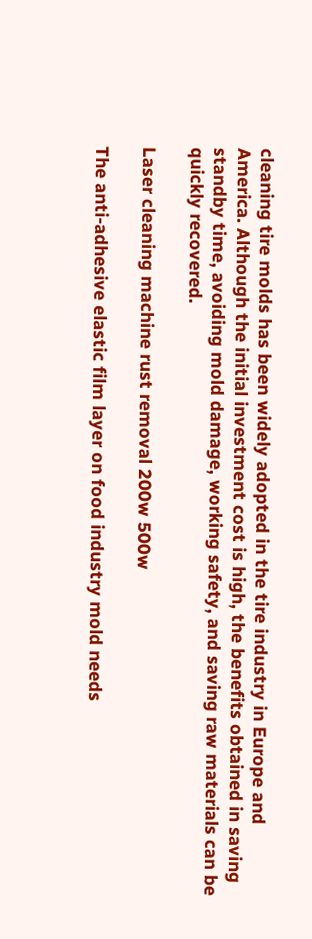cleaning tire molds has been widely adopted in the tire industry in Europe and America. Although the initial investment cost is high, the benefits obtained in saving standby time, avoiding mold damage, working safety, and saving raw materials can be quickly recovered.

Laser cleaning machine rust removal 200w 500w

The anti-adhesive elastic film layer on food industry mold needs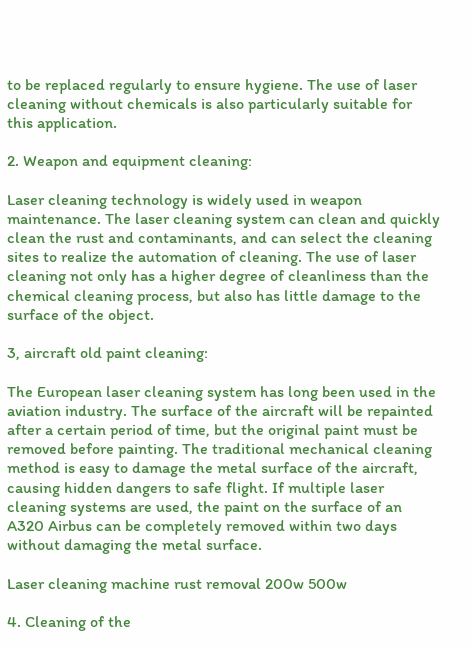to be replaced regularly to ensure hygiene. The use of laser cleaning without chemicals is also particularly suitable for this application.

2. Weapon and equipment cleaning:

Laser cleaning technology is widely used in weapon maintenance. The laser cleaning system can clean and quickly clean the rust and contaminants, and can select the cleaning sites to realize the automation of cleaning. The use of laser cleaning not only has a higher degree of cleanliness than the chemical cleaning process, but also has little damage to the surface of the object.

3, aircraft old paint cleaning:

The European laser cleaning system has long been used in the aviation industry. The surface of the aircraft will be repainted after a certain period of time, but the original paint must be removed before painting. The traditional mechanical cleaning method is easy to damage the metal surface of the aircraft, causing hidden dangers to safe flight. If multiple laser cleaning systems are used, the paint on the surface of an A320 Airbus can be completely removed within two days without damaging the metal surface.

Laser cleaning machine rust removal 200w 500w

4. Cleaning of the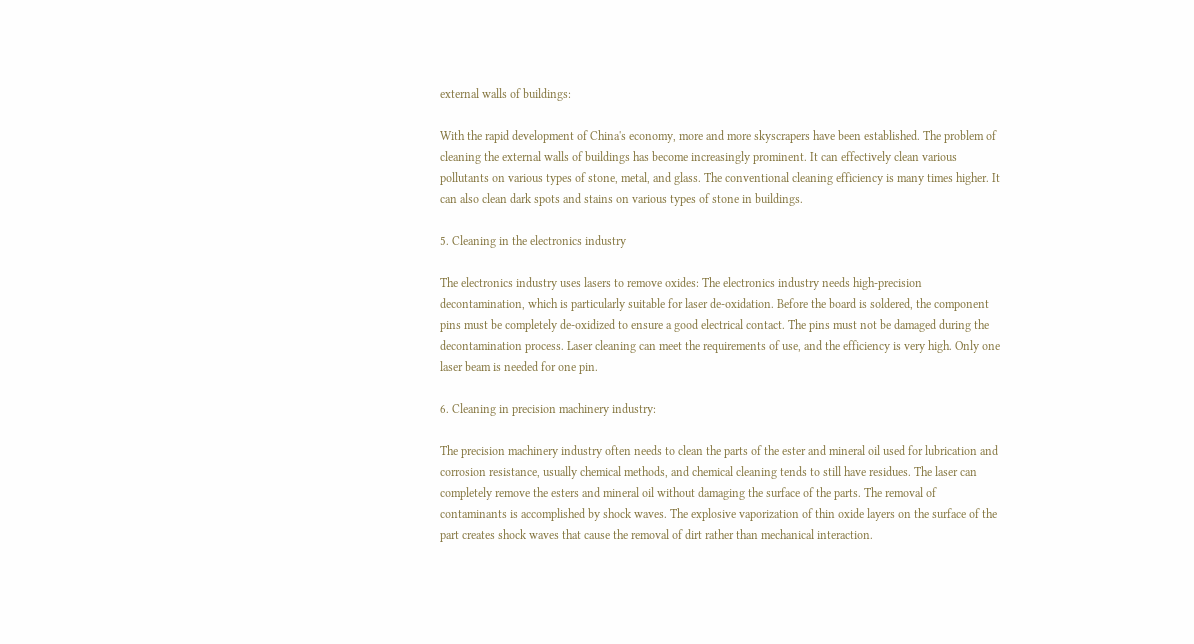external walls of buildings:

With the rapid development of China's economy, more and more skyscrapers have been established. The problem of cleaning the external walls of buildings has become increasingly prominent. It can effectively clean various pollutants on various types of stone, metal, and glass. The conventional cleaning efficiency is many times higher. It can also clean dark spots and stains on various types of stone in buildings.

5. Cleaning in the electronics industry

The electronics industry uses lasers to remove oxides: The electronics industry needs high-precision decontamination, which is particularly suitable for laser de-oxidation. Before the board is soldered, the component pins must be completely de-oxidized to ensure a good electrical contact. The pins must not be damaged during the decontamination process. Laser cleaning can meet the requirements of use, and the efficiency is very high. Only one laser beam is needed for one pin.

6. Cleaning in precision machinery industry:

The precision machinery industry often needs to clean the parts of the ester and mineral oil used for lubrication and corrosion resistance, usually chemical methods, and chemical cleaning tends to still have residues. The laser can completely remove the esters and mineral oil without damaging the surface of the parts. The removal of contaminants is accomplished by shock waves. The explosive vaporization of thin oxide layers on the surface of the part creates shock waves that cause the removal of dirt rather than mechanical interaction.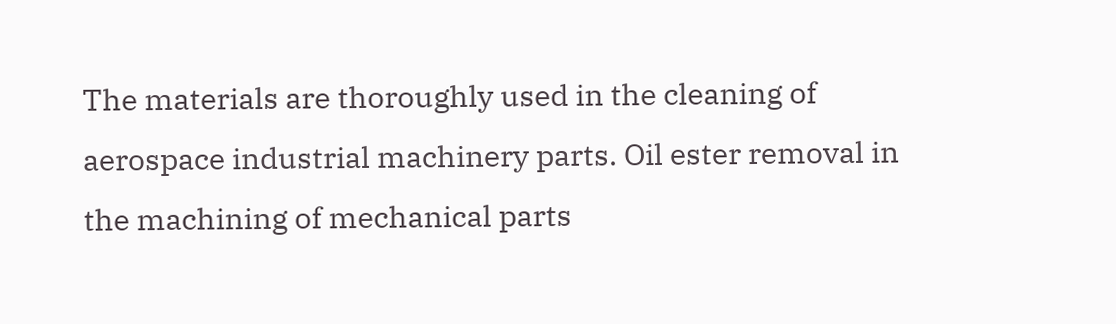The materials are thoroughly used in the cleaning of aerospace industrial machinery parts. Oil ester removal in the machining of mechanical parts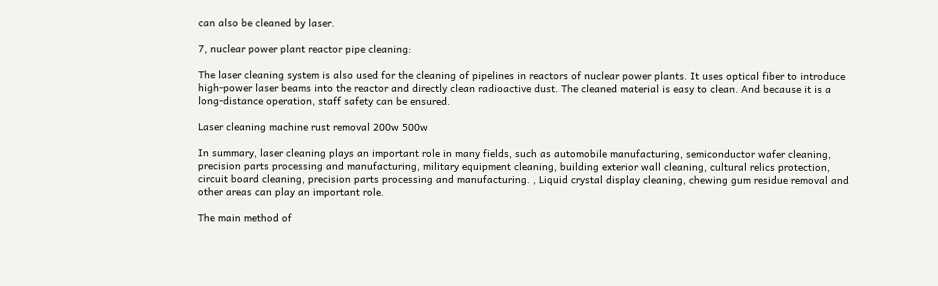can also be cleaned by laser.

7, nuclear power plant reactor pipe cleaning:

The laser cleaning system is also used for the cleaning of pipelines in reactors of nuclear power plants. It uses optical fiber to introduce high-power laser beams into the reactor and directly clean radioactive dust. The cleaned material is easy to clean. And because it is a long-distance operation, staff safety can be ensured.

Laser cleaning machine rust removal 200w 500w

In summary, laser cleaning plays an important role in many fields, such as automobile manufacturing, semiconductor wafer cleaning, precision parts processing and manufacturing, military equipment cleaning, building exterior wall cleaning, cultural relics protection, circuit board cleaning, precision parts processing and manufacturing. , Liquid crystal display cleaning, chewing gum residue removal and other areas can play an important role.

The main method of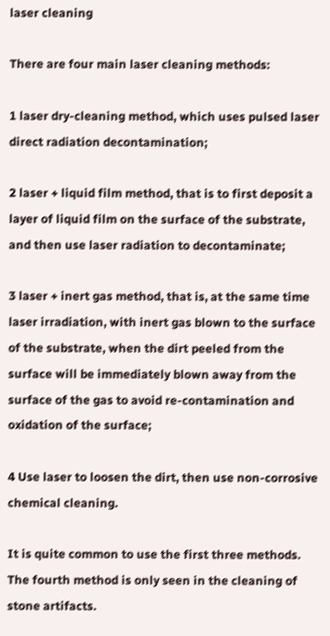laser cleaning

There are four main laser cleaning methods:

1 laser dry-cleaning method, which uses pulsed laser direct radiation decontamination;

2 laser + liquid film method, that is to first deposit a layer of liquid film on the surface of the substrate, and then use laser radiation to decontaminate;

3 laser + inert gas method, that is, at the same time laser irradiation, with inert gas blown to the surface of the substrate, when the dirt peeled from the surface will be immediately blown away from the surface of the gas to avoid re-contamination and oxidation of the surface;

4 Use laser to loosen the dirt, then use non-corrosive chemical cleaning.

It is quite common to use the first three methods. The fourth method is only seen in the cleaning of stone artifacts.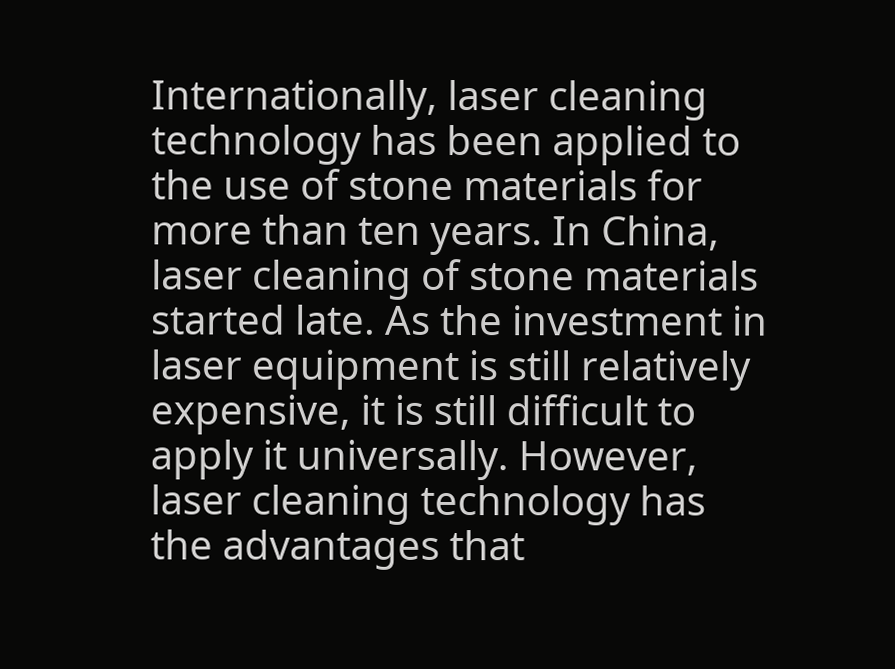Internationally, laser cleaning technology has been applied to the use of stone materials for more than ten years. In China, laser cleaning of stone materials started late. As the investment in laser equipment is still relatively expensive, it is still difficult to apply it universally. However, laser cleaning technology has the advantages that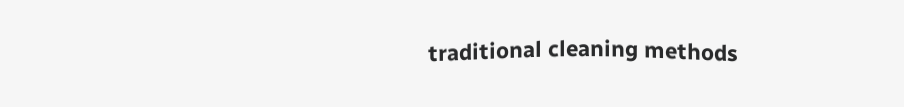traditional cleaning methods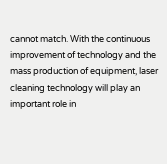cannot match. With the continuous improvement of technology and the mass production of equipment, laser cleaning technology will play an important role in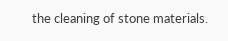the cleaning of stone materials.